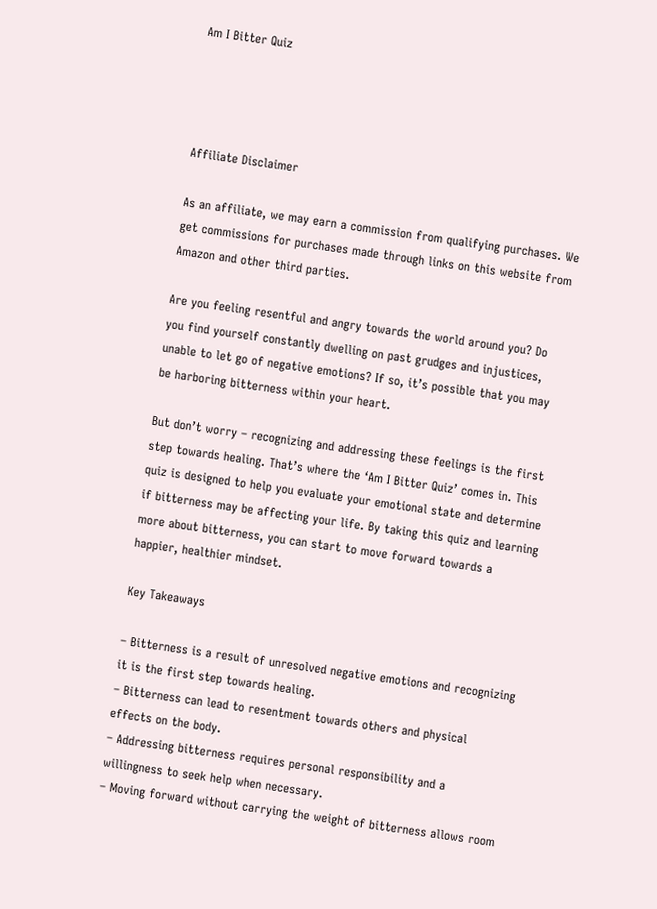Am I Bitter Quiz




Affiliate Disclaimer

As an affiliate, we may earn a commission from qualifying purchases. We get commissions for purchases made through links on this website from Amazon and other third parties.

Are you feeling resentful and angry towards the world around you? Do you find yourself constantly dwelling on past grudges and injustices, unable to let go of negative emotions? If so, it’s possible that you may be harboring bitterness within your heart.

But don’t worry – recognizing and addressing these feelings is the first step towards healing. That’s where the ‘Am I Bitter Quiz’ comes in. This quiz is designed to help you evaluate your emotional state and determine if bitterness may be affecting your life. By taking this quiz and learning more about bitterness, you can start to move forward towards a happier, healthier mindset.

Key Takeaways

– Bitterness is a result of unresolved negative emotions and recognizing it is the first step towards healing.
– Bitterness can lead to resentment towards others and physical effects on the body.
– Addressing bitterness requires personal responsibility and a willingness to seek help when necessary.
– Moving forward without carrying the weight of bitterness allows room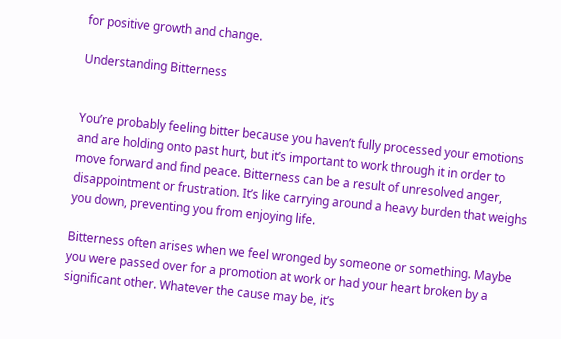for positive growth and change.

Understanding Bitterness


You’re probably feeling bitter because you haven’t fully processed your emotions and are holding onto past hurt, but it’s important to work through it in order to move forward and find peace. Bitterness can be a result of unresolved anger, disappointment or frustration. It’s like carrying around a heavy burden that weighs you down, preventing you from enjoying life.

Bitterness often arises when we feel wronged by someone or something. Maybe you were passed over for a promotion at work or had your heart broken by a significant other. Whatever the cause may be, it’s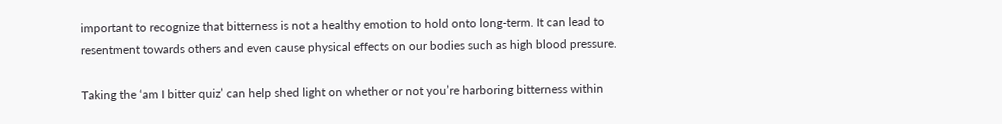important to recognize that bitterness is not a healthy emotion to hold onto long-term. It can lead to resentment towards others and even cause physical effects on our bodies such as high blood pressure.

Taking the ‘am I bitter quiz’ can help shed light on whether or not you’re harboring bitterness within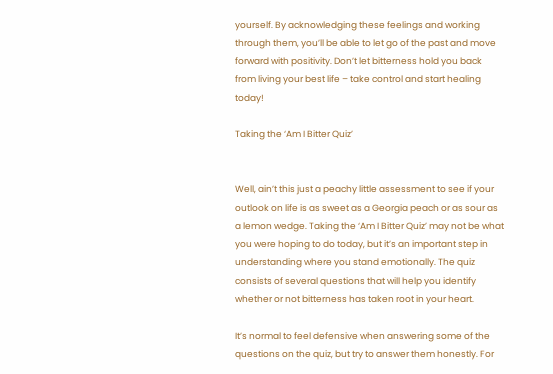yourself. By acknowledging these feelings and working through them, you’ll be able to let go of the past and move forward with positivity. Don’t let bitterness hold you back from living your best life – take control and start healing today!

Taking the ‘Am I Bitter Quiz’


Well, ain’t this just a peachy little assessment to see if your outlook on life is as sweet as a Georgia peach or as sour as a lemon wedge. Taking the ‘Am I Bitter Quiz’ may not be what you were hoping to do today, but it’s an important step in understanding where you stand emotionally. The quiz consists of several questions that will help you identify whether or not bitterness has taken root in your heart.

It’s normal to feel defensive when answering some of the questions on the quiz, but try to answer them honestly. For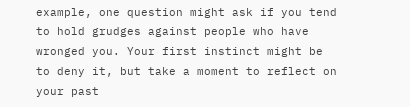example, one question might ask if you tend to hold grudges against people who have wronged you. Your first instinct might be to deny it, but take a moment to reflect on your past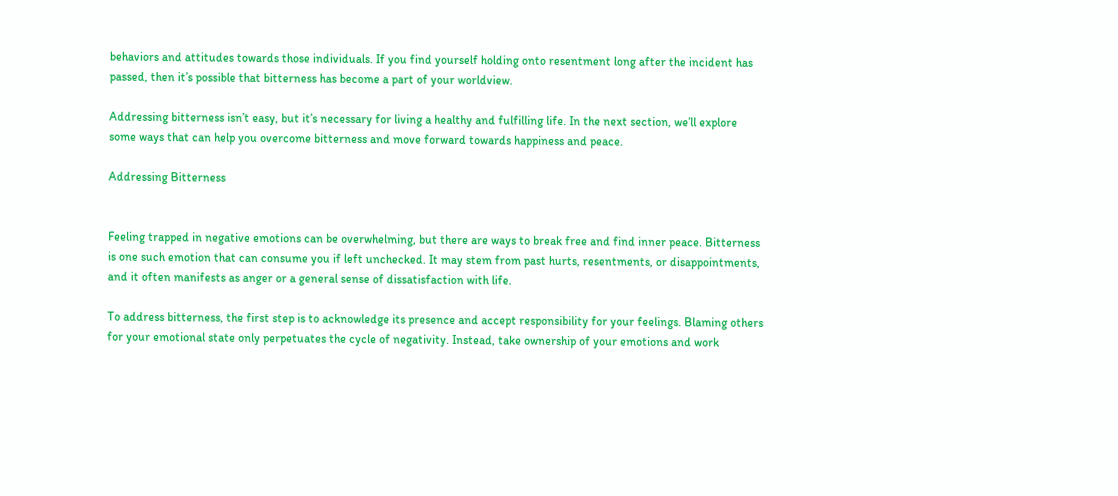behaviors and attitudes towards those individuals. If you find yourself holding onto resentment long after the incident has passed, then it’s possible that bitterness has become a part of your worldview.

Addressing bitterness isn’t easy, but it’s necessary for living a healthy and fulfilling life. In the next section, we’ll explore some ways that can help you overcome bitterness and move forward towards happiness and peace.

Addressing Bitterness


Feeling trapped in negative emotions can be overwhelming, but there are ways to break free and find inner peace. Bitterness is one such emotion that can consume you if left unchecked. It may stem from past hurts, resentments, or disappointments, and it often manifests as anger or a general sense of dissatisfaction with life.

To address bitterness, the first step is to acknowledge its presence and accept responsibility for your feelings. Blaming others for your emotional state only perpetuates the cycle of negativity. Instead, take ownership of your emotions and work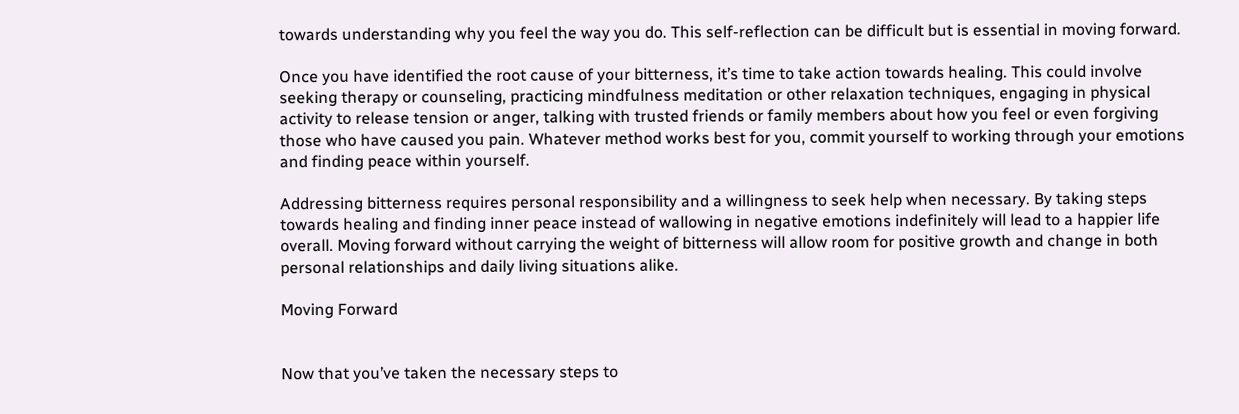towards understanding why you feel the way you do. This self-reflection can be difficult but is essential in moving forward.

Once you have identified the root cause of your bitterness, it’s time to take action towards healing. This could involve seeking therapy or counseling, practicing mindfulness meditation or other relaxation techniques, engaging in physical activity to release tension or anger, talking with trusted friends or family members about how you feel or even forgiving those who have caused you pain. Whatever method works best for you, commit yourself to working through your emotions and finding peace within yourself.

Addressing bitterness requires personal responsibility and a willingness to seek help when necessary. By taking steps towards healing and finding inner peace instead of wallowing in negative emotions indefinitely will lead to a happier life overall. Moving forward without carrying the weight of bitterness will allow room for positive growth and change in both personal relationships and daily living situations alike.

Moving Forward


Now that you’ve taken the necessary steps to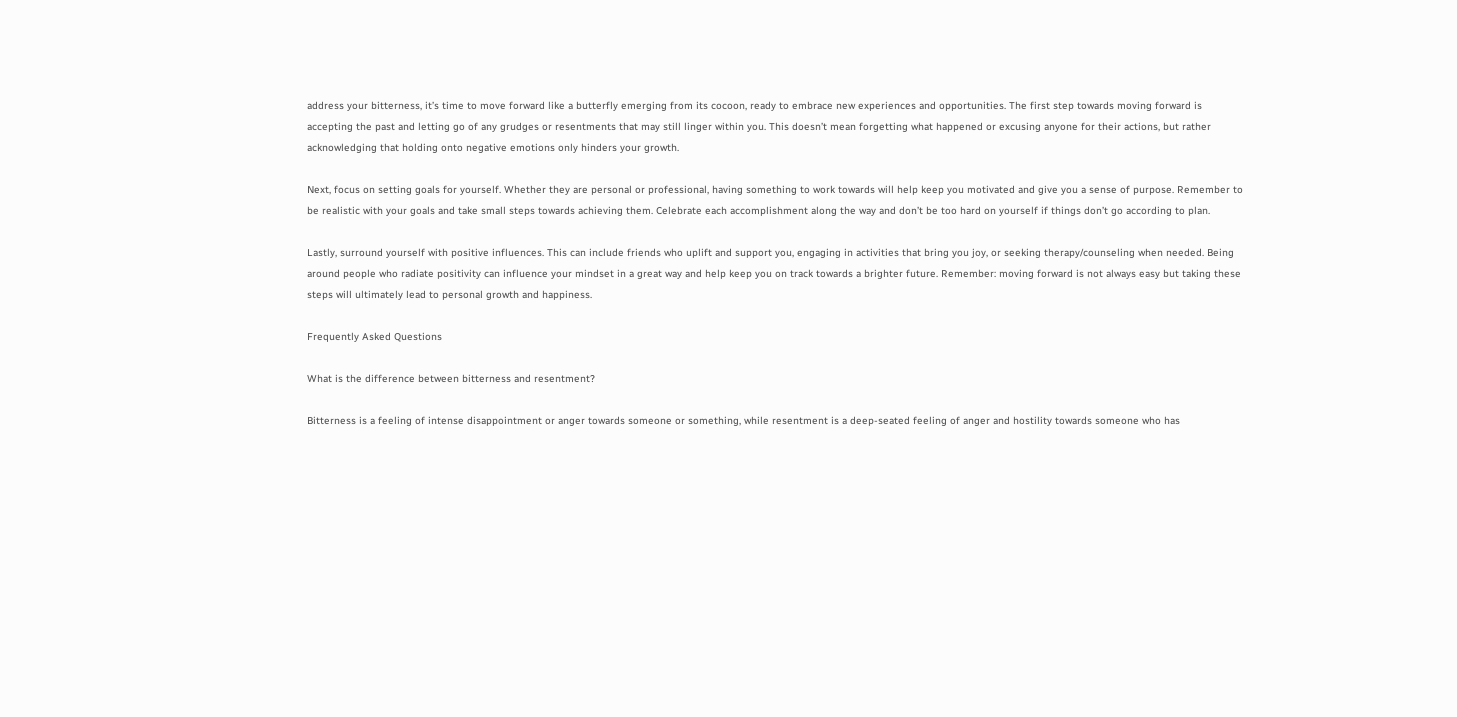address your bitterness, it’s time to move forward like a butterfly emerging from its cocoon, ready to embrace new experiences and opportunities. The first step towards moving forward is accepting the past and letting go of any grudges or resentments that may still linger within you. This doesn’t mean forgetting what happened or excusing anyone for their actions, but rather acknowledging that holding onto negative emotions only hinders your growth.

Next, focus on setting goals for yourself. Whether they are personal or professional, having something to work towards will help keep you motivated and give you a sense of purpose. Remember to be realistic with your goals and take small steps towards achieving them. Celebrate each accomplishment along the way and don’t be too hard on yourself if things don’t go according to plan.

Lastly, surround yourself with positive influences. This can include friends who uplift and support you, engaging in activities that bring you joy, or seeking therapy/counseling when needed. Being around people who radiate positivity can influence your mindset in a great way and help keep you on track towards a brighter future. Remember: moving forward is not always easy but taking these steps will ultimately lead to personal growth and happiness.

Frequently Asked Questions

What is the difference between bitterness and resentment?

Bitterness is a feeling of intense disappointment or anger towards someone or something, while resentment is a deep-seated feeling of anger and hostility towards someone who has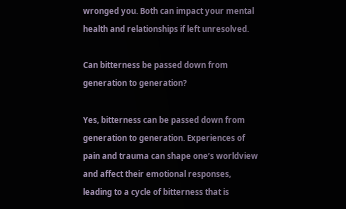wronged you. Both can impact your mental health and relationships if left unresolved.

Can bitterness be passed down from generation to generation?

Yes, bitterness can be passed down from generation to generation. Experiences of pain and trauma can shape one’s worldview and affect their emotional responses, leading to a cycle of bitterness that is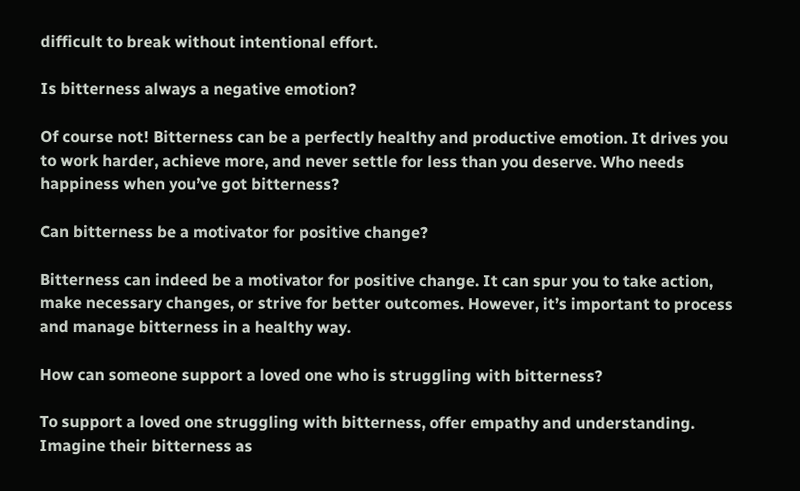difficult to break without intentional effort.

Is bitterness always a negative emotion?

Of course not! Bitterness can be a perfectly healthy and productive emotion. It drives you to work harder, achieve more, and never settle for less than you deserve. Who needs happiness when you’ve got bitterness?

Can bitterness be a motivator for positive change?

Bitterness can indeed be a motivator for positive change. It can spur you to take action, make necessary changes, or strive for better outcomes. However, it’s important to process and manage bitterness in a healthy way.

How can someone support a loved one who is struggling with bitterness?

To support a loved one struggling with bitterness, offer empathy and understanding. Imagine their bitterness as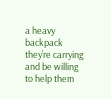a heavy backpack they’re carrying and be willing to help them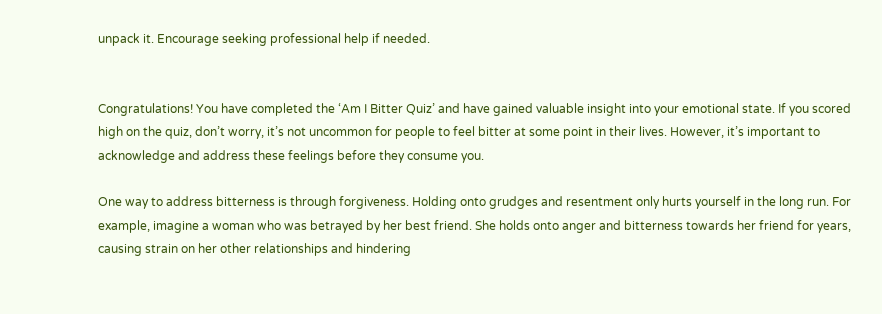unpack it. Encourage seeking professional help if needed.


Congratulations! You have completed the ‘Am I Bitter Quiz’ and have gained valuable insight into your emotional state. If you scored high on the quiz, don’t worry, it’s not uncommon for people to feel bitter at some point in their lives. However, it’s important to acknowledge and address these feelings before they consume you.

One way to address bitterness is through forgiveness. Holding onto grudges and resentment only hurts yourself in the long run. For example, imagine a woman who was betrayed by her best friend. She holds onto anger and bitterness towards her friend for years, causing strain on her other relationships and hindering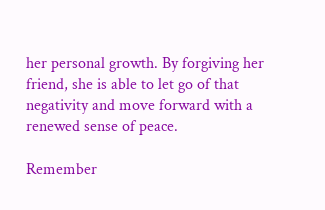her personal growth. By forgiving her friend, she is able to let go of that negativity and move forward with a renewed sense of peace.

Remember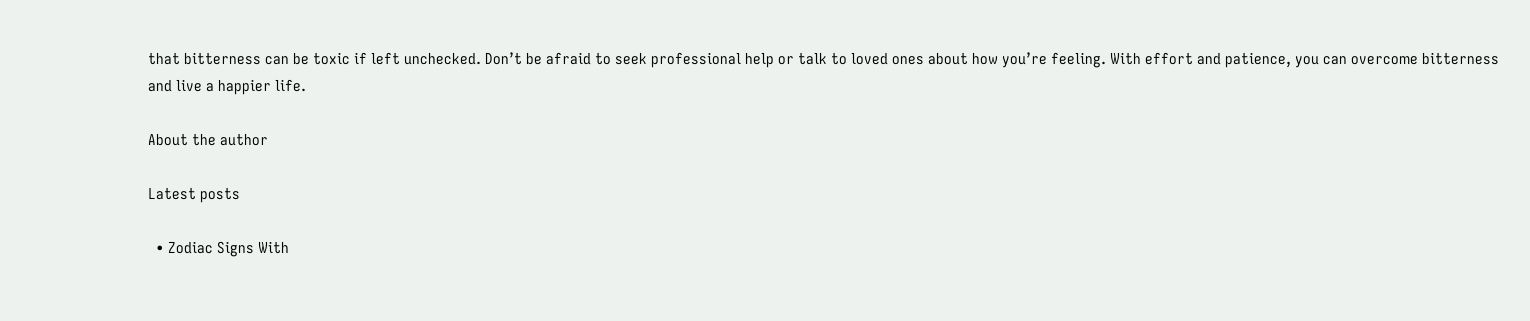that bitterness can be toxic if left unchecked. Don’t be afraid to seek professional help or talk to loved ones about how you’re feeling. With effort and patience, you can overcome bitterness and live a happier life.

About the author

Latest posts

  • Zodiac Signs With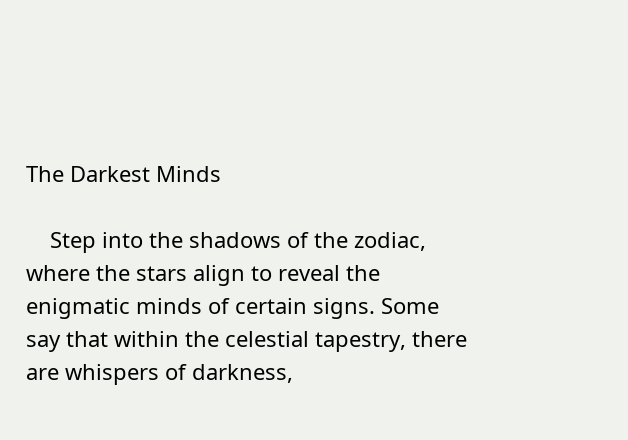The Darkest Minds

    Step into the shadows of the zodiac, where the stars align to reveal the enigmatic minds of certain signs. Some say that within the celestial tapestry, there are whispers of darkness,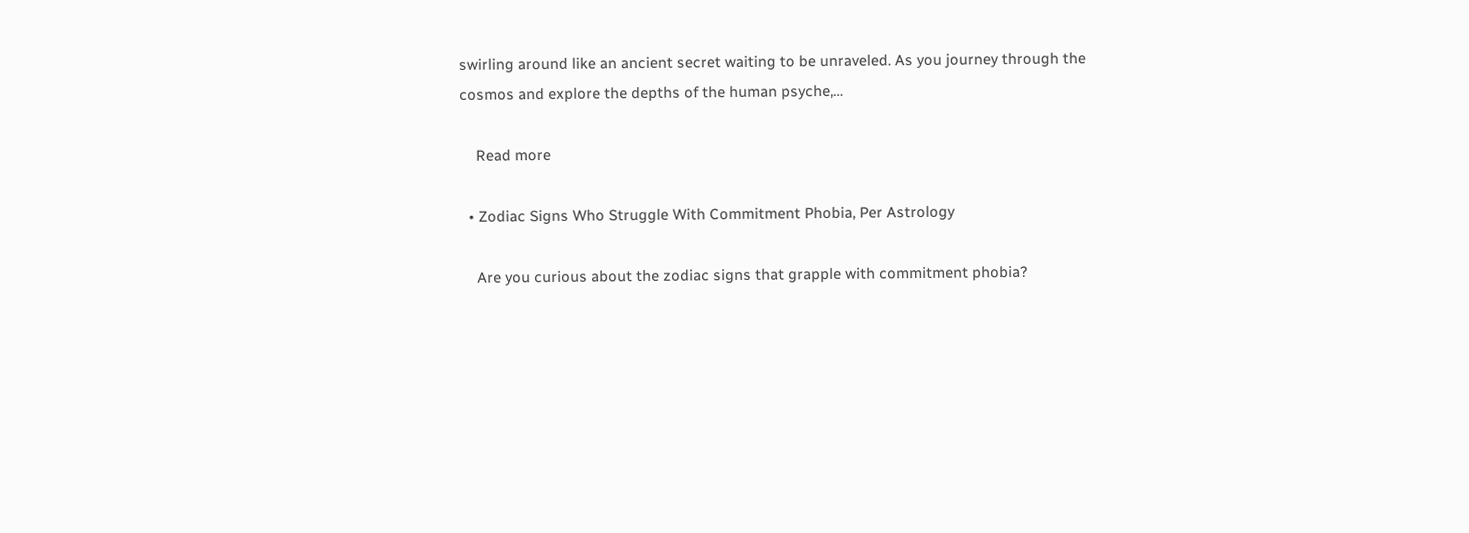swirling around like an ancient secret waiting to be unraveled. As you journey through the cosmos and explore the depths of the human psyche,…

    Read more

  • Zodiac Signs Who Struggle With Commitment Phobia, Per Astrology

    Are you curious about the zodiac signs that grapple with commitment phobia?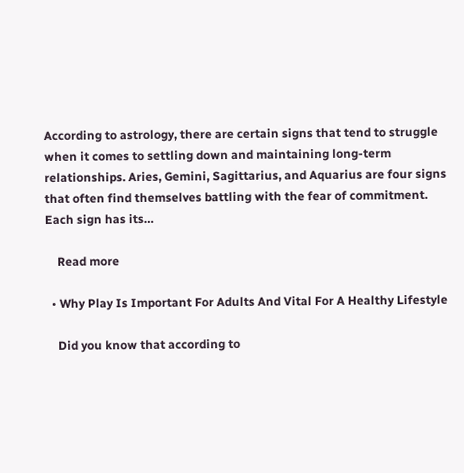According to astrology, there are certain signs that tend to struggle when it comes to settling down and maintaining long-term relationships. Aries, Gemini, Sagittarius, and Aquarius are four signs that often find themselves battling with the fear of commitment. Each sign has its…

    Read more

  • Why Play Is Important For Adults And Vital For A Healthy Lifestyle

    Did you know that according to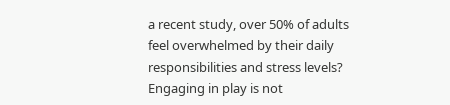a recent study, over 50% of adults feel overwhelmed by their daily responsibilities and stress levels? Engaging in play is not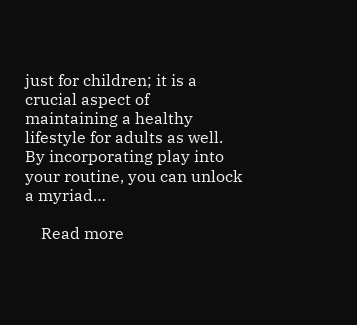just for children; it is a crucial aspect of maintaining a healthy lifestyle for adults as well. By incorporating play into your routine, you can unlock a myriad…

    Read more